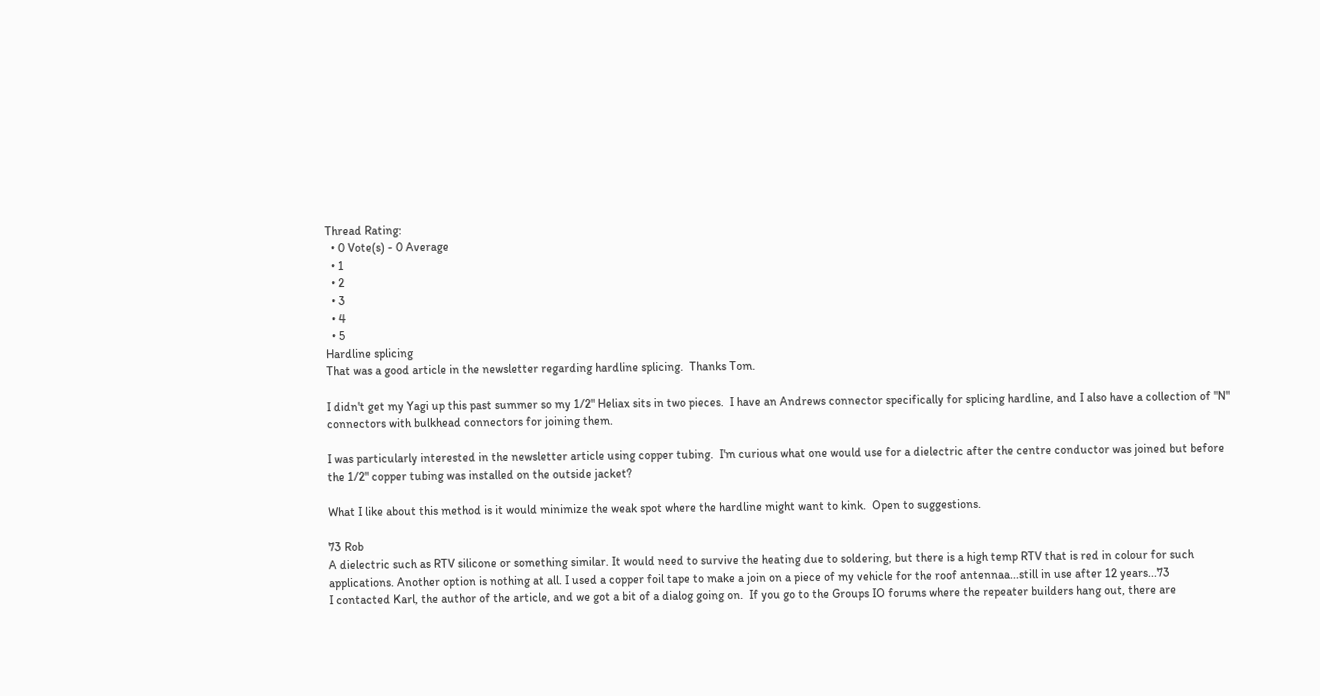Thread Rating:
  • 0 Vote(s) - 0 Average
  • 1
  • 2
  • 3
  • 4
  • 5
Hardline splicing
That was a good article in the newsletter regarding hardline splicing.  Thanks Tom.

I didn't get my Yagi up this past summer so my 1/2" Heliax sits in two pieces.  I have an Andrews connector specifically for splicing hardline, and I also have a collection of "N" connectors with bulkhead connectors for joining them.

I was particularly interested in the newsletter article using copper tubing.  I'm curious what one would use for a dielectric after the centre conductor was joined but before the 1/2" copper tubing was installed on the outside jacket?

What I like about this method is it would minimize the weak spot where the hardline might want to kink.  Open to suggestions.

73 Rob
A dielectric such as RTV silicone or something similar. It would need to survive the heating due to soldering, but there is a high temp RTV that is red in colour for such applications. Another option is nothing at all. I used a copper foil tape to make a join on a piece of my vehicle for the roof antennaa...still in use after 12 years...73
I contacted Karl, the author of the article, and we got a bit of a dialog going on.  If you go to the Groups IO forums where the repeater builders hang out, there are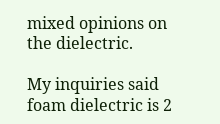mixed opinions on the dielectric.

My inquiries said foam dielectric is 2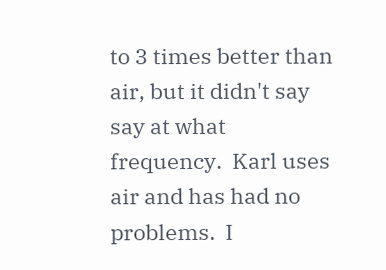to 3 times better than air, but it didn't say say at what frequency.  Karl uses air and has had no problems.  I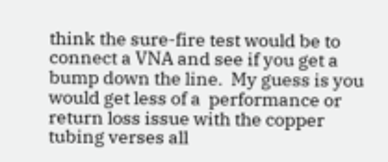think the sure-fire test would be to connect a VNA and see if you get a bump down the line.  My guess is you would get less of a  performance or return loss issue with the copper tubing verses all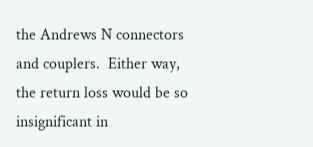the Andrews N connectors and couplers.  Either way, the return loss would be so insignificant in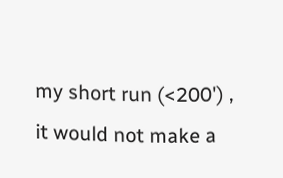my short run (<200') , it would not make a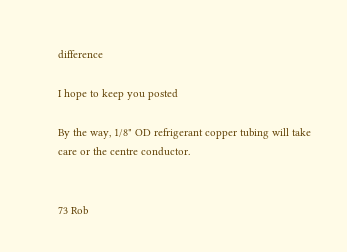difference

I hope to keep you posted

By the way, 1/8" OD refrigerant copper tubing will take care or the centre conductor.


73 Rob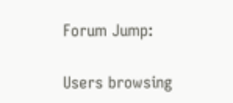Forum Jump:

Users browsing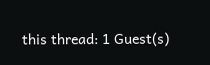this thread: 1 Guest(s)